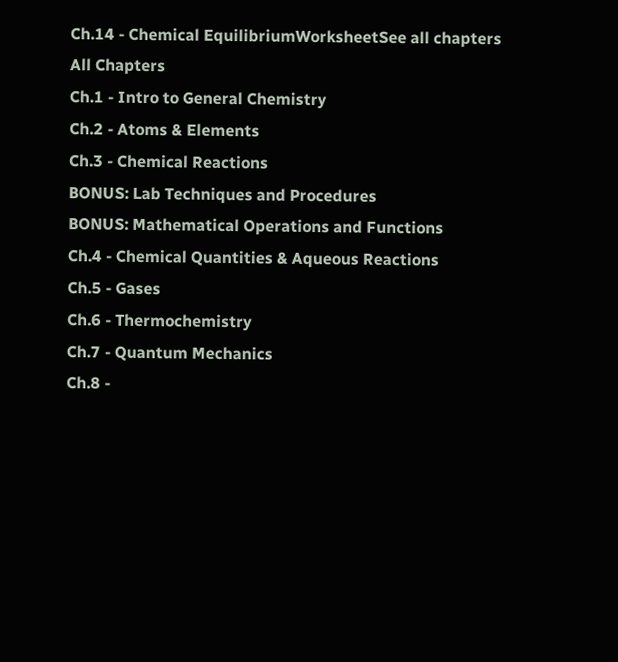Ch.14 - Chemical EquilibriumWorksheetSee all chapters
All Chapters
Ch.1 - Intro to General Chemistry
Ch.2 - Atoms & Elements
Ch.3 - Chemical Reactions
BONUS: Lab Techniques and Procedures
BONUS: Mathematical Operations and Functions
Ch.4 - Chemical Quantities & Aqueous Reactions
Ch.5 - Gases
Ch.6 - Thermochemistry
Ch.7 - Quantum Mechanics
Ch.8 -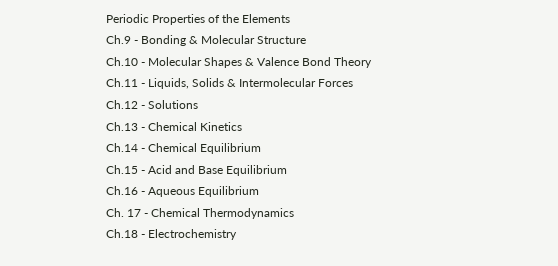Periodic Properties of the Elements
Ch.9 - Bonding & Molecular Structure
Ch.10 - Molecular Shapes & Valence Bond Theory
Ch.11 - Liquids, Solids & Intermolecular Forces
Ch.12 - Solutions
Ch.13 - Chemical Kinetics
Ch.14 - Chemical Equilibrium
Ch.15 - Acid and Base Equilibrium
Ch.16 - Aqueous Equilibrium
Ch. 17 - Chemical Thermodynamics
Ch.18 - Electrochemistry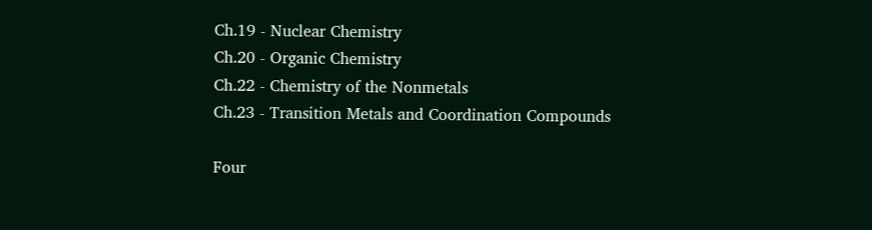Ch.19 - Nuclear Chemistry
Ch.20 - Organic Chemistry
Ch.22 - Chemistry of the Nonmetals
Ch.23 - Transition Metals and Coordination Compounds

Four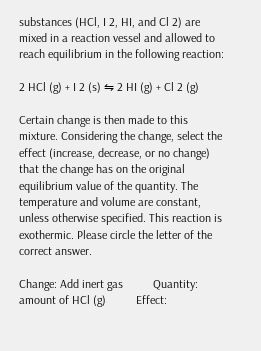substances (HCl, I 2, HI, and Cl 2) are mixed in a reaction vessel and allowed to reach equilibrium in the following reaction:

2 HCl (g) + I 2 (s) ⇋ 2 HI (g) + Cl 2 (g)

Certain change is then made to this mixture. Considering the change, select the effect (increase, decrease, or no change) that the change has on the original equilibrium value of the quantity. The temperature and volume are constant, unless otherwise specified. This reaction is exothermic. Please circle the letter of the correct answer.

Change: Add inert gas          Quantity: amount of HCl (g)          Effect: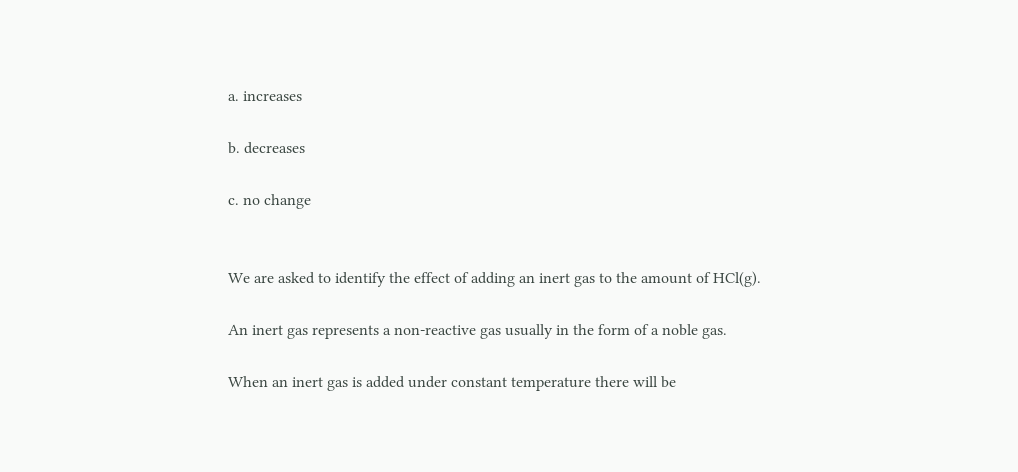a. increases

b. decreases

c. no change


We are asked to identify the effect of adding an inert gas to the amount of HCl(g).

An inert gas represents a non-reactive gas usually in the form of a noble gas.

When an inert gas is added under constant temperature there will be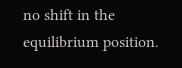no shift in the equilibrium position.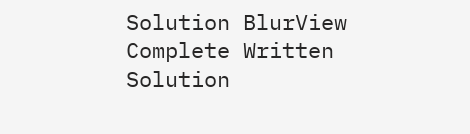Solution BlurView Complete Written Solution